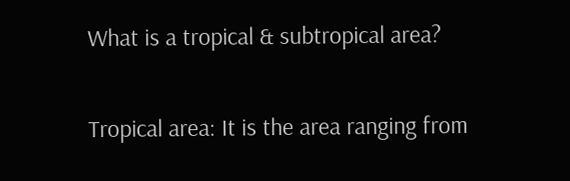What is a tropical & subtropical area?

Tropical area: It is the area ranging from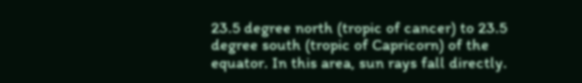23.5 degree north (tropic of cancer) to 23.5 degree south (tropic of Capricorn) of the equator. In this area, sun rays fall directly.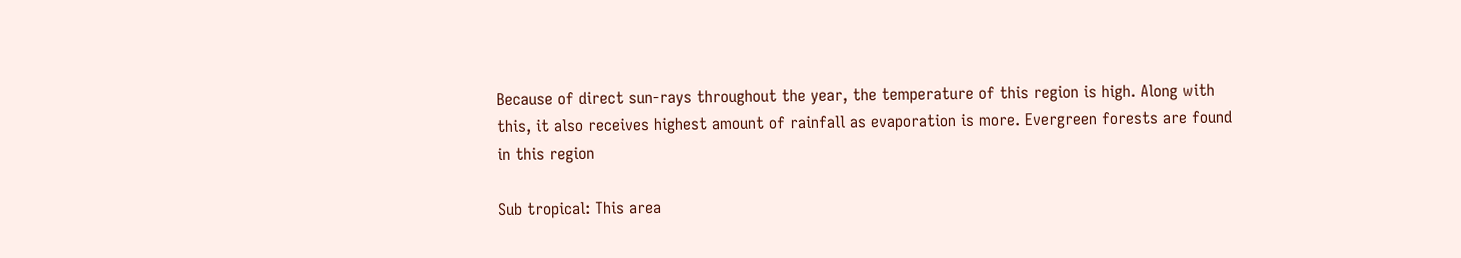Because of direct sun-rays throughout the year, the temperature of this region is high. Along with this, it also receives highest amount of rainfall as evaporation is more. Evergreen forests are found in this region

Sub tropical: This area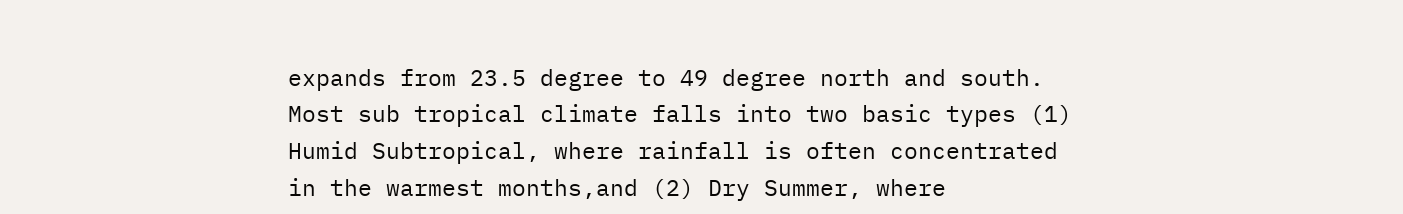expands from 23.5 degree to 49 degree north and south. Most sub tropical climate falls into two basic types (1) Humid Subtropical, where rainfall is often concentrated in the warmest months,and (2) Dry Summer, where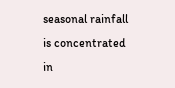seasonal rainfall is concentrated in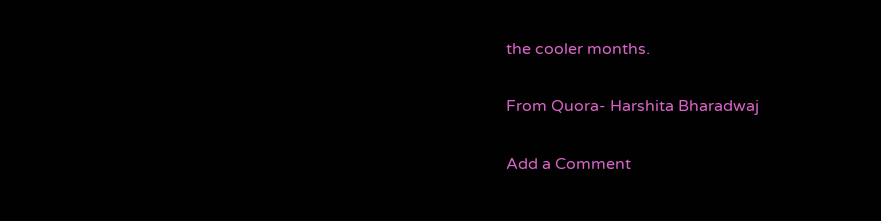the cooler months.

From Quora- Harshita Bharadwaj

Add a Comment